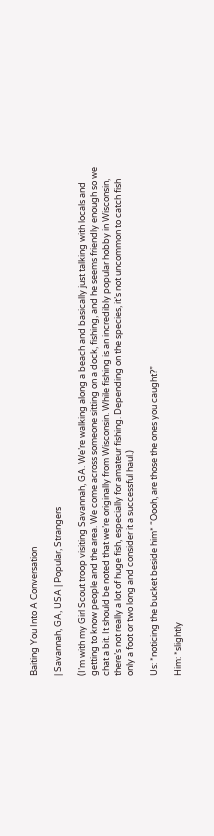Baiting You Into A Conversation

| Savannah, GA, USA | Popular, Strangers

(I’m with my Girl Scout troop visiting Savannah, GA. We’re walking along a beach and basically just talking with locals and getting to know people and the area. We come across someone sitting on a dock, fishing, and he seems friendly enough so we chat a bit. It should be noted that we’re originally from Wisconsin. While fishing is an incredibly popular hobby in Wisconsin, there’s not really a lot of huge fish, especially for amateur fishing. Depending on the species, it’s not uncommon to catch fish only a foot or two long and consider it a successful haul.)

Us: *noticing the bucket beside him* “Oooh, are those the ones you caught?”

Him: *slightly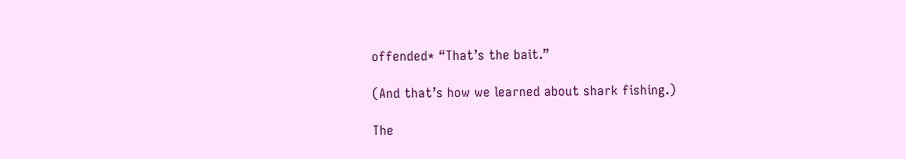offended* “That’s the bait.”

(And that’s how we learned about shark fishing.)

The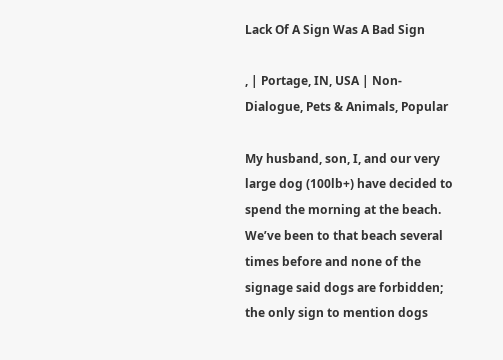Lack Of A Sign Was A Bad Sign

, | Portage, IN, USA | Non-Dialogue, Pets & Animals, Popular

My husband, son, I, and our very large dog (100lb+) have decided to spend the morning at the beach. We’ve been to that beach several times before and none of the signage said dogs are forbidden; the only sign to mention dogs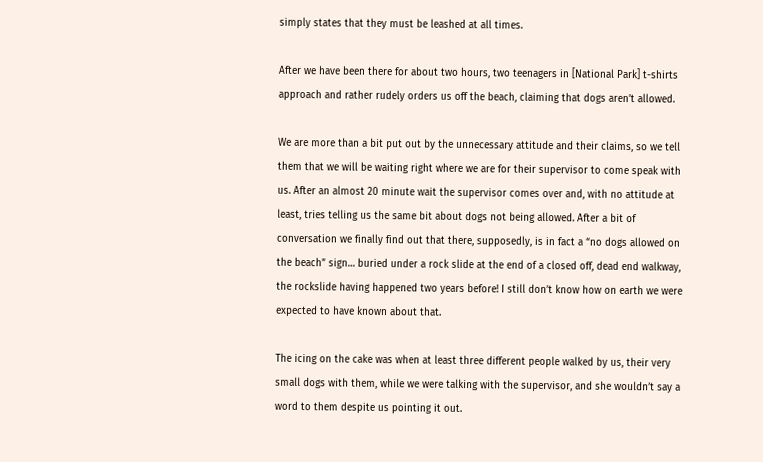simply states that they must be leashed at all times.

After we have been there for about two hours, two teenagers in [National Park] t-shirts approach and rather rudely orders us off the beach, claiming that dogs aren’t allowed.

We are more than a bit put out by the unnecessary attitude and their claims, so we tell them that we will be waiting right where we are for their supervisor to come speak with us. After an almost 20 minute wait the supervisor comes over and, with no attitude at least, tries telling us the same bit about dogs not being allowed. After a bit of conversation we finally find out that there, supposedly, is in fact a “no dogs allowed on the beach” sign… buried under a rock slide at the end of a closed off, dead end walkway, the rockslide having happened two years before! I still don’t know how on earth we were expected to have known about that.

The icing on the cake was when at least three different people walked by us, their very small dogs with them, while we were talking with the supervisor, and she wouldn’t say a word to them despite us pointing it out.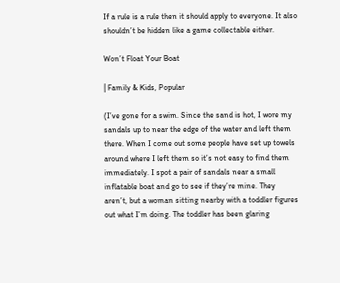If a rule is a rule then it should apply to everyone. It also shouldn’t be hidden like a game collectable either.

Won’t Float Your Boat

| Family & Kids, Popular

(I’ve gone for a swim. Since the sand is hot, I wore my sandals up to near the edge of the water and left them there. When I come out some people have set up towels around where I left them so it’s not easy to find them immediately. I spot a pair of sandals near a small inflatable boat and go to see if they’re mine. They aren’t, but a woman sitting nearby with a toddler figures out what I’m doing. The toddler has been glaring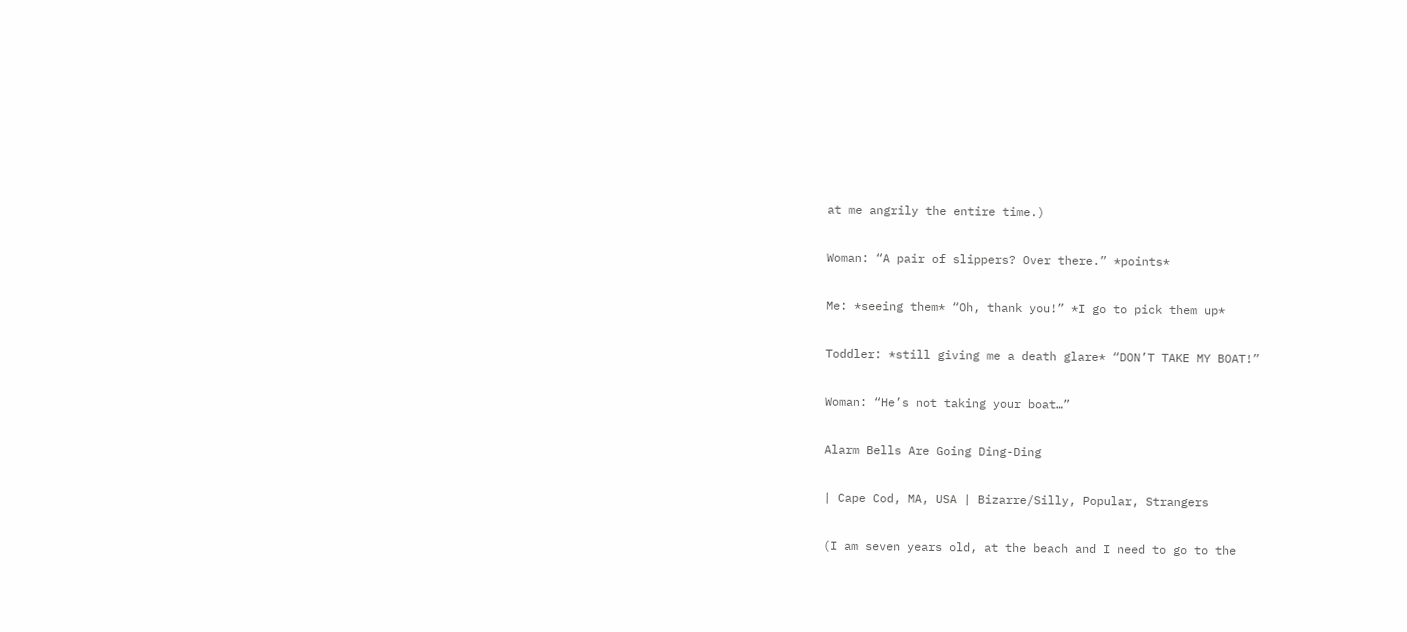at me angrily the entire time.)

Woman: “A pair of slippers? Over there.” *points*

Me: *seeing them* “Oh, thank you!” *I go to pick them up*

Toddler: *still giving me a death glare* “DON’T TAKE MY BOAT!”

Woman: “He’s not taking your boat…”

Alarm Bells Are Going Ding-Ding

| Cape Cod, MA, USA | Bizarre/Silly, Popular, Strangers

(I am seven years old, at the beach and I need to go to the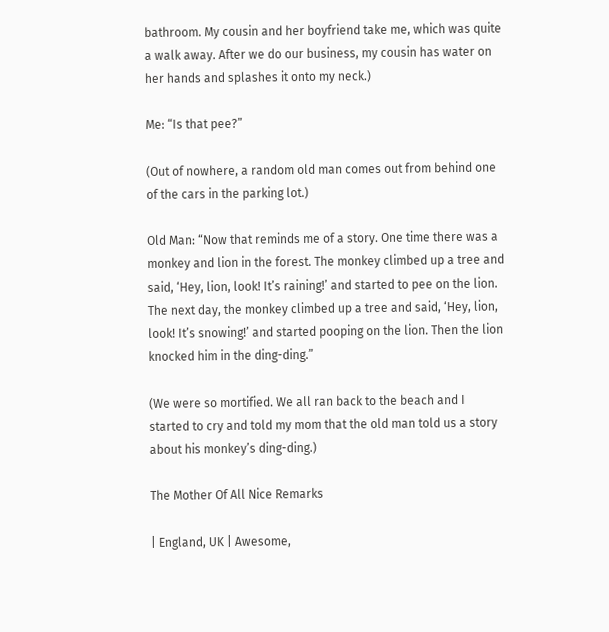bathroom. My cousin and her boyfriend take me, which was quite a walk away. After we do our business, my cousin has water on her hands and splashes it onto my neck.)

Me: “Is that pee?”

(Out of nowhere, a random old man comes out from behind one of the cars in the parking lot.)

Old Man: “Now that reminds me of a story. One time there was a monkey and lion in the forest. The monkey climbed up a tree and said, ‘Hey, lion, look! It’s raining!’ and started to pee on the lion. The next day, the monkey climbed up a tree and said, ‘Hey, lion, look! It’s snowing!’ and started pooping on the lion. Then the lion knocked him in the ding-ding.”

(We were so mortified. We all ran back to the beach and I started to cry and told my mom that the old man told us a story about his monkey’s ding-ding.)

The Mother Of All Nice Remarks

| England, UK | Awesome,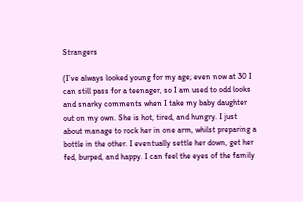Strangers

(I’ve always looked young for my age; even now at 30 I can still pass for a teenager, so I am used to odd looks and snarky comments when I take my baby daughter out on my own. She is hot, tired, and hungry. I just about manage to rock her in one arm, whilst preparing a bottle in the other. I eventually settle her down, get her fed, burped, and happy. I can feel the eyes of the family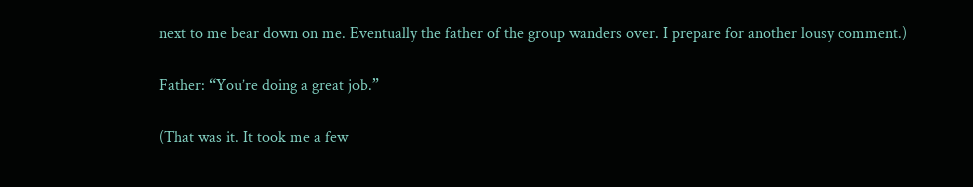next to me bear down on me. Eventually the father of the group wanders over. I prepare for another lousy comment.)

Father: “You’re doing a great job.”

(That was it. It took me a few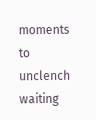moments to unclench waiting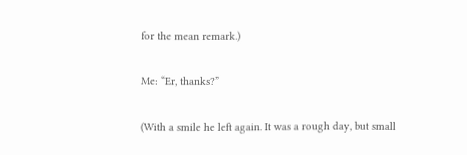for the mean remark.)

Me: “Er, thanks?”

(With a smile he left again. It was a rough day, but small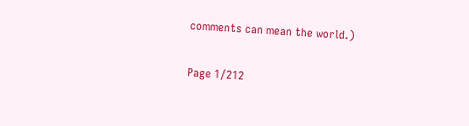comments can mean the world.)

Page 1/212